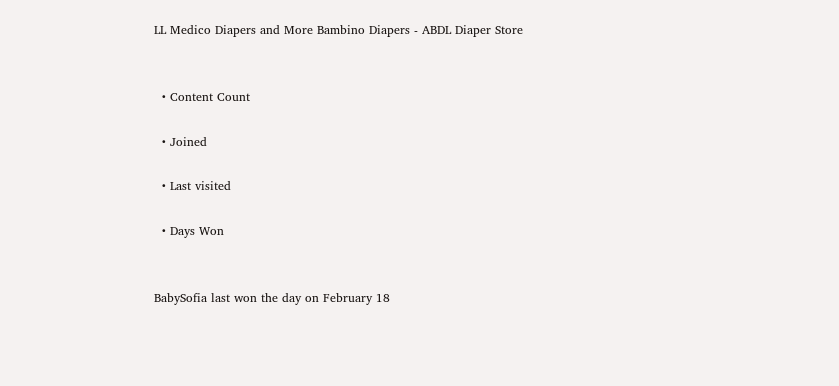LL Medico Diapers and More Bambino Diapers - ABDL Diaper Store


  • Content Count

  • Joined

  • Last visited

  • Days Won


BabySofia last won the day on February 18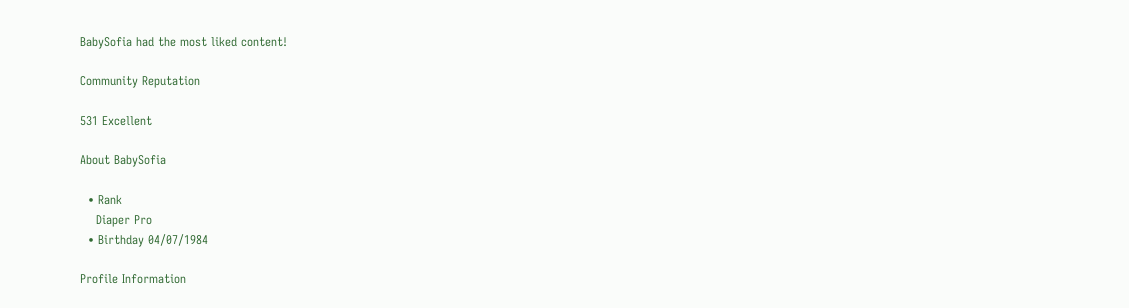BabySofia had the most liked content!

Community Reputation

531 Excellent

About BabySofia

  • Rank
    Diaper Pro
  • Birthday 04/07/1984

Profile Information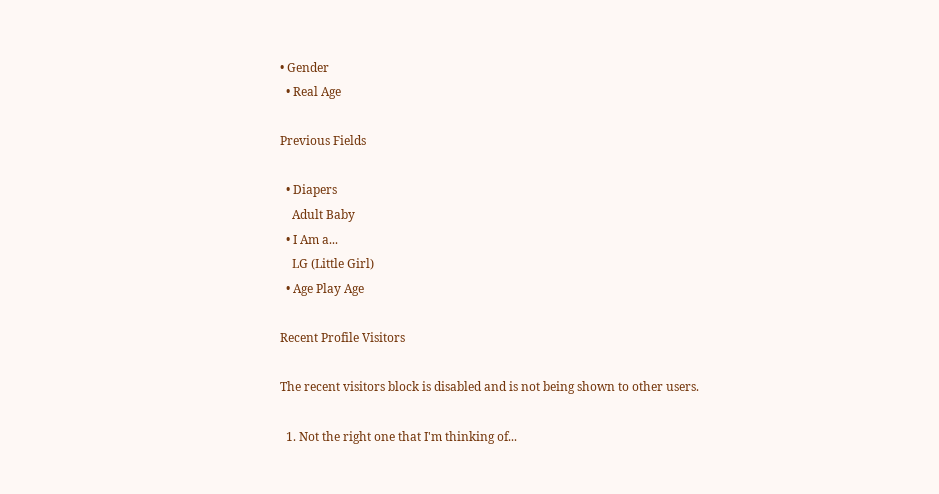• Gender
  • Real Age

Previous Fields

  • Diapers
    Adult Baby
  • I Am a...
    LG (Little Girl)
  • Age Play Age

Recent Profile Visitors

The recent visitors block is disabled and is not being shown to other users.

  1. Not the right one that I'm thinking of...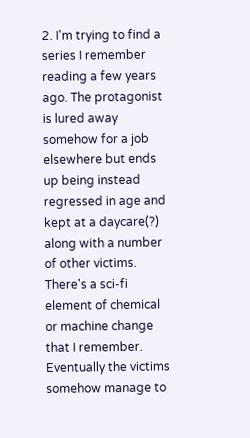2. I'm trying to find a series I remember reading a few years ago. The protagonist is lured away somehow for a job elsewhere but ends up being instead regressed in age and kept at a daycare(?) along with a number of other victims. There's a sci-fi element of chemical or machine change that I remember. Eventually the victims somehow manage to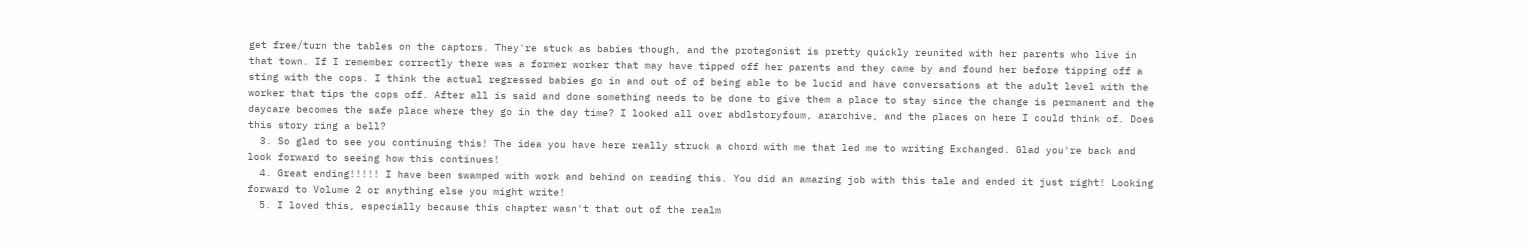get free/turn the tables on the captors. They're stuck as babies though, and the protagonist is pretty quickly reunited with her parents who live in that town. If I remember correctly there was a former worker that may have tipped off her parents and they came by and found her before tipping off a sting with the cops. I think the actual regressed babies go in and out of of being able to be lucid and have conversations at the adult level with the worker that tips the cops off. After all is said and done something needs to be done to give them a place to stay since the change is permanent and the daycare becomes the safe place where they go in the day time? I looked all over abdlstoryfoum, ararchive, and the places on here I could think of. Does this story ring a bell?
  3. So glad to see you continuing this! The idea you have here really struck a chord with me that led me to writing Exchanged. Glad you're back and look forward to seeing how this continues!
  4. Great ending!!!!! I have been swamped with work and behind on reading this. You did an amazing job with this tale and ended it just right! Looking forward to Volume 2 or anything else you might write!
  5. I loved this, especially because this chapter wasn't that out of the realm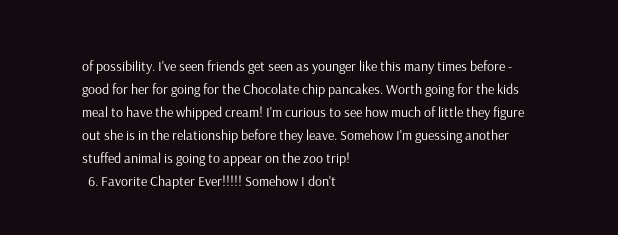of possibility. I've seen friends get seen as younger like this many times before - good for her for going for the Chocolate chip pancakes. Worth going for the kids meal to have the whipped cream! I'm curious to see how much of little they figure out she is in the relationship before they leave. Somehow I'm guessing another stuffed animal is going to appear on the zoo trip!
  6. Favorite Chapter Ever!!!!! Somehow I don't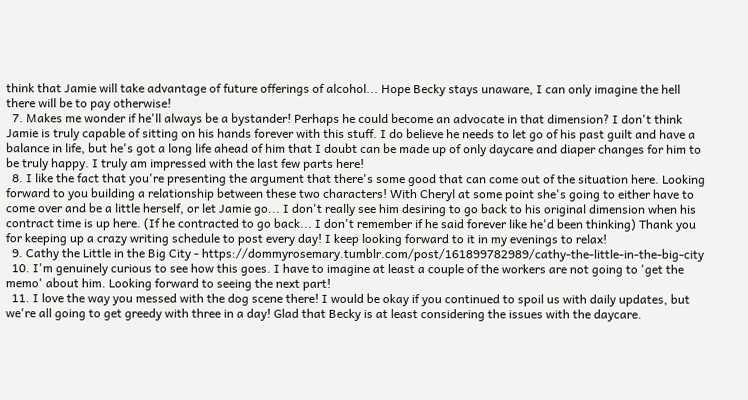think that Jamie will take advantage of future offerings of alcohol... Hope Becky stays unaware, I can only imagine the hell there will be to pay otherwise!
  7. Makes me wonder if he'll always be a bystander! Perhaps he could become an advocate in that dimension? I don't think Jamie is truly capable of sitting on his hands forever with this stuff. I do believe he needs to let go of his past guilt and have a balance in life, but he's got a long life ahead of him that I doubt can be made up of only daycare and diaper changes for him to be truly happy. I truly am impressed with the last few parts here!
  8. I like the fact that you're presenting the argument that there's some good that can come out of the situation here. Looking forward to you building a relationship between these two characters! With Cheryl at some point she's going to either have to come over and be a little herself, or let Jamie go... I don't really see him desiring to go back to his original dimension when his contract time is up here. (If he contracted to go back... I don't remember if he said forever like he'd been thinking) Thank you for keeping up a crazy writing schedule to post every day! I keep looking forward to it in my evenings to relax!
  9. Cathy the Little in the Big City - https://dommyrosemary.tumblr.com/post/161899782989/cathy-the-little-in-the-big-city
  10. I'm genuinely curious to see how this goes. I have to imagine at least a couple of the workers are not going to 'get the memo' about him. Looking forward to seeing the next part!
  11. I love the way you messed with the dog scene there! I would be okay if you continued to spoil us with daily updates, but we're all going to get greedy with three in a day! Glad that Becky is at least considering the issues with the daycare.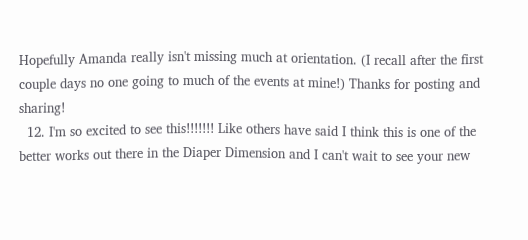Hopefully Amanda really isn't missing much at orientation. (I recall after the first couple days no one going to much of the events at mine!) Thanks for posting and sharing!
  12. I'm so excited to see this!!!!!!! Like others have said I think this is one of the better works out there in the Diaper Dimension and I can't wait to see your new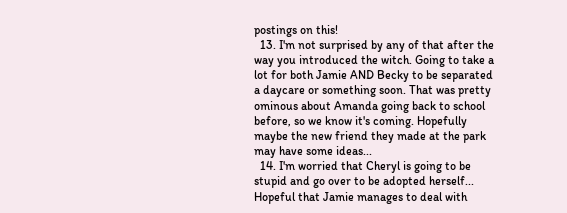postings on this!
  13. I'm not surprised by any of that after the way you introduced the witch. Going to take a lot for both Jamie AND Becky to be separated a daycare or something soon. That was pretty ominous about Amanda going back to school before, so we know it's coming. Hopefully maybe the new friend they made at the park may have some ideas...
  14. I'm worried that Cheryl is going to be stupid and go over to be adopted herself... Hopeful that Jamie manages to deal with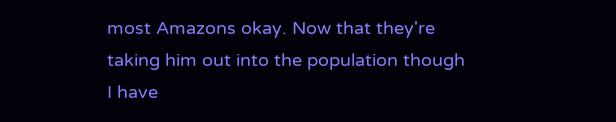most Amazons okay. Now that they're taking him out into the population though I have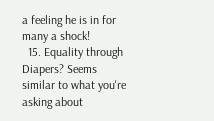a feeling he is in for many a shock!
  15. Equality through Diapers? Seems similar to what you're asking about